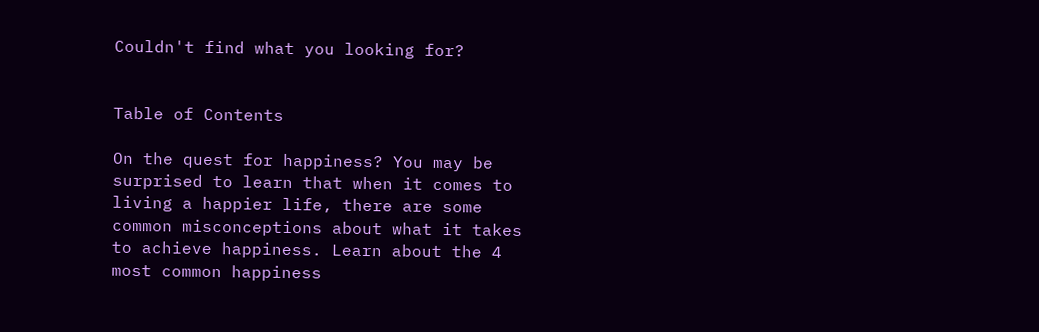Couldn't find what you looking for?


Table of Contents

On the quest for happiness? You may be surprised to learn that when it comes to living a happier life, there are some common misconceptions about what it takes to achieve happiness. Learn about the 4 most common happiness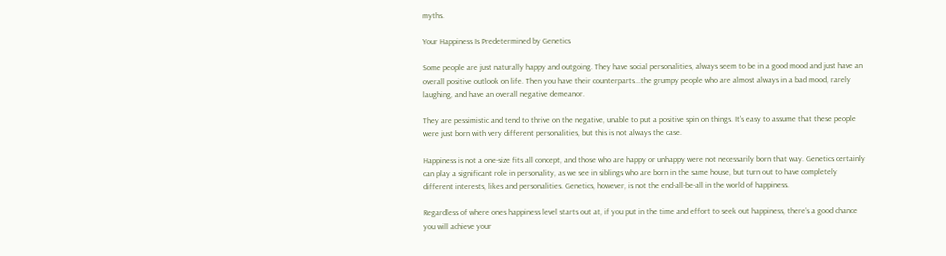myths.

Your Happiness Is Predetermined by Genetics

Some people are just naturally happy and outgoing. They have social personalities, always seem to be in a good mood and just have an overall positive outlook on life. Then you have their counterparts...the grumpy people who are almost always in a bad mood, rarely laughing, and have an overall negative demeanor.

They are pessimistic and tend to thrive on the negative, unable to put a positive spin on things. It’s easy to assume that these people were just born with very different personalities, but this is not always the case.

Happiness is not a one-size fits all concept, and those who are happy or unhappy were not necessarily born that way. Genetics certainly can play a significant role in personality, as we see in siblings who are born in the same house, but turn out to have completely different interests, likes and personalities. Genetics, however, is not the end-all-be-all in the world of happiness.

Regardless of where ones happiness level starts out at, if you put in the time and effort to seek out happiness, there’s a good chance you will achieve your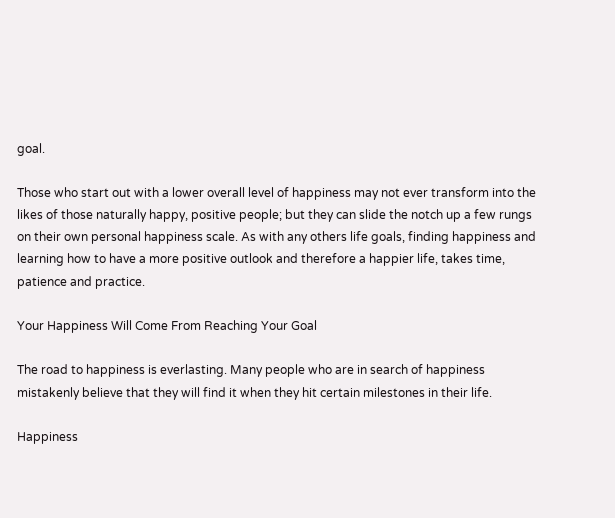goal.

Those who start out with a lower overall level of happiness may not ever transform into the likes of those naturally happy, positive people; but they can slide the notch up a few rungs on their own personal happiness scale. As with any others life goals, finding happiness and learning how to have a more positive outlook and therefore a happier life, takes time, patience and practice.

Your Happiness Will Come From Reaching Your Goal

The road to happiness is everlasting. Many people who are in search of happiness mistakenly believe that they will find it when they hit certain milestones in their life.

Happiness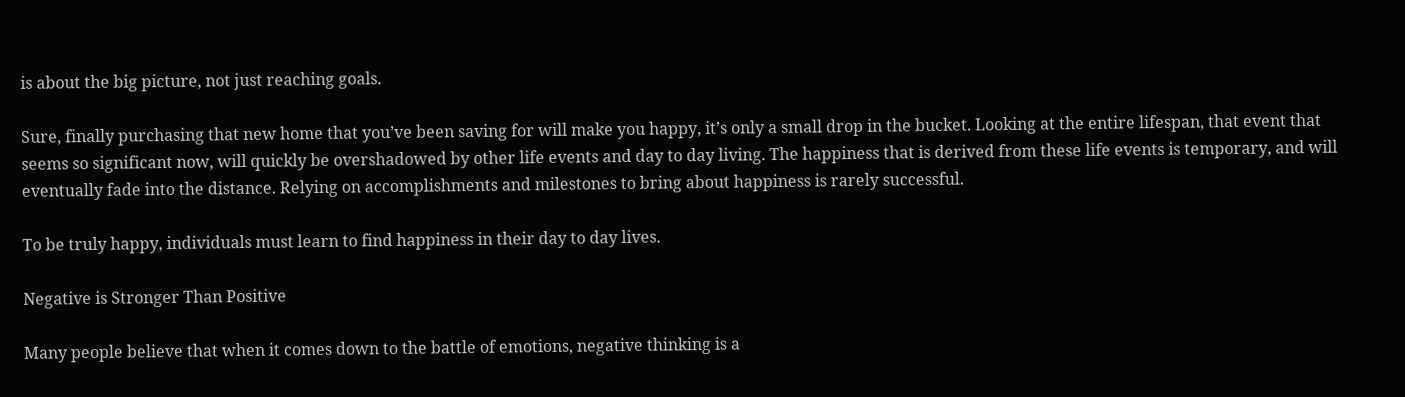is about the big picture, not just reaching goals.

Sure, finally purchasing that new home that you’ve been saving for will make you happy, it’s only a small drop in the bucket. Looking at the entire lifespan, that event that seems so significant now, will quickly be overshadowed by other life events and day to day living. The happiness that is derived from these life events is temporary, and will eventually fade into the distance. Relying on accomplishments and milestones to bring about happiness is rarely successful.

To be truly happy, individuals must learn to find happiness in their day to day lives.

Negative is Stronger Than Positive

Many people believe that when it comes down to the battle of emotions, negative thinking is a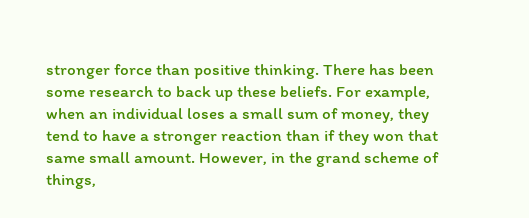stronger force than positive thinking. There has been some research to back up these beliefs. For example, when an individual loses a small sum of money, they tend to have a stronger reaction than if they won that same small amount. However, in the grand scheme of things,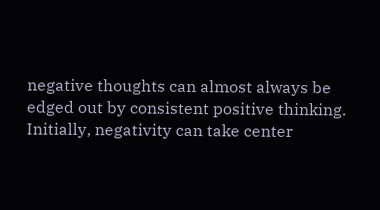negative thoughts can almost always be edged out by consistent positive thinking. Initially, negativity can take center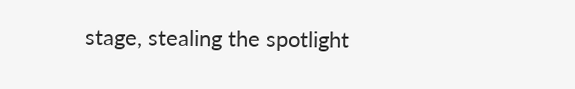stage, stealing the spotlight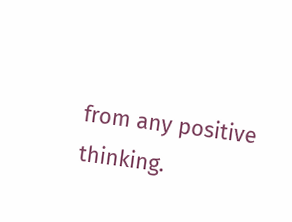from any positive thinking.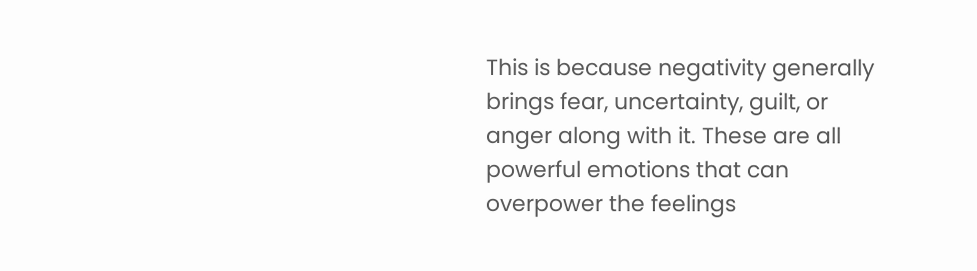This is because negativity generally brings fear, uncertainty, guilt, or anger along with it. These are all powerful emotions that can overpower the feelings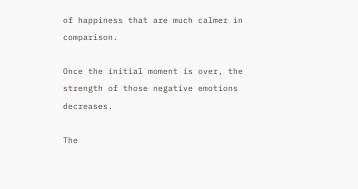of happiness that are much calmer in comparison.

Once the initial moment is over, the strength of those negative emotions decreases.

The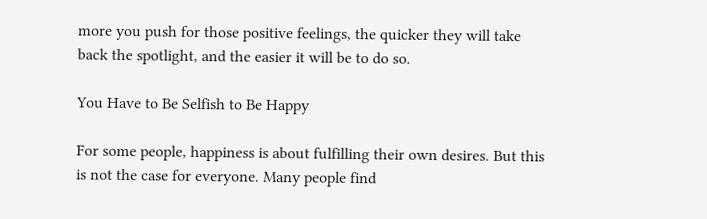more you push for those positive feelings, the quicker they will take back the spotlight, and the easier it will be to do so.

You Have to Be Selfish to Be Happy

For some people, happiness is about fulfilling their own desires. But this is not the case for everyone. Many people find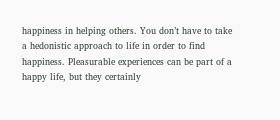happiness in helping others. You don’t have to take a hedonistic approach to life in order to find happiness. Pleasurable experiences can be part of a happy life, but they certainly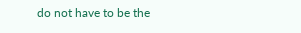do not have to be the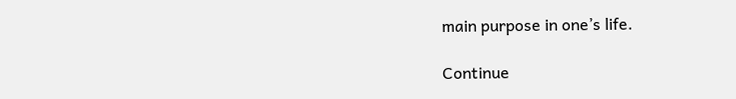main purpose in one’s life.

Continue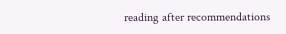reading after recommendations